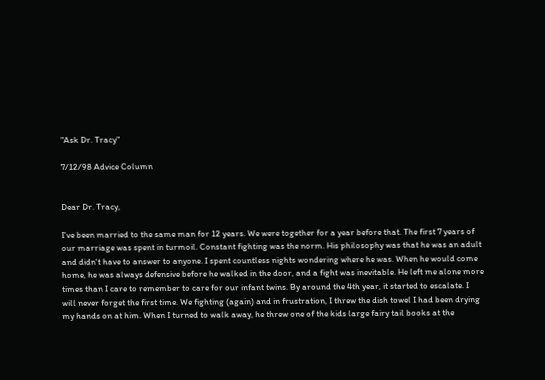"Ask Dr. Tracy"

7/12/98 Advice Column


Dear Dr. Tracy,

I've been married to the same man for 12 years. We were together for a year before that. The first 7 years of our marriage was spent in turmoil. Constant fighting was the norm. His philosophy was that he was an adult and didn't have to answer to anyone. I spent countless nights wondering where he was. When he would come home, he was always defensive before he walked in the door, and a fight was inevitable. He left me alone more times than I care to remember to care for our infant twins. By around the 4th year, it started to escalate. I will never forget the first time. We fighting (again) and in frustration, I threw the dish towel I had been drying my hands on at him. When I turned to walk away, he threw one of the kids large fairy tail books at the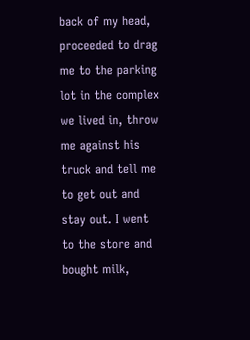back of my head, proceeded to drag me to the parking lot in the complex we lived in, throw me against his truck and tell me to get out and stay out. I went to the store and bought milk,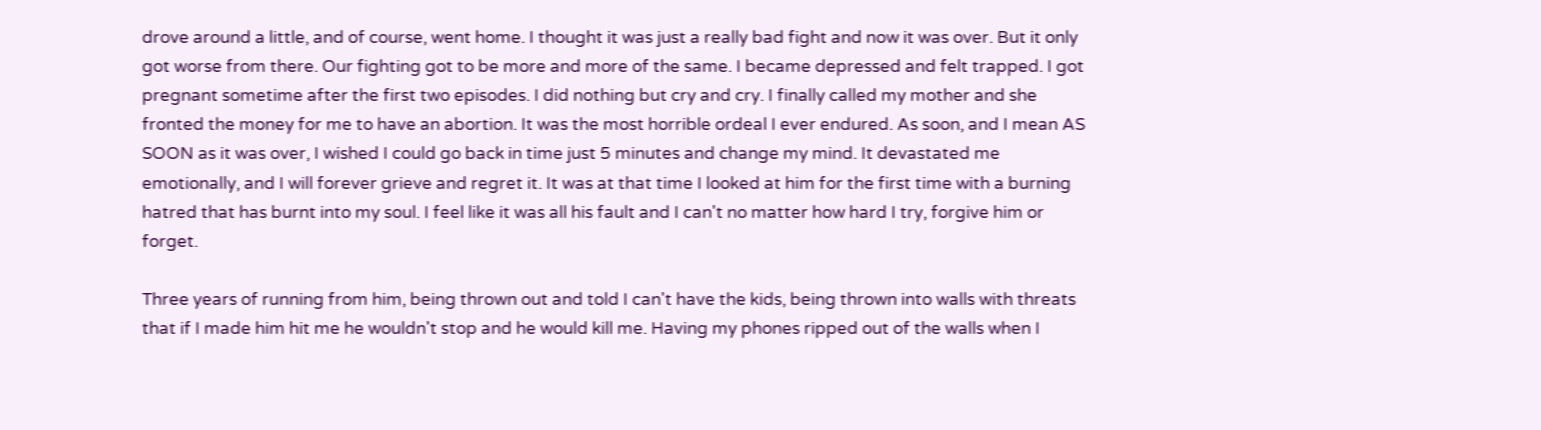drove around a little, and of course, went home. I thought it was just a really bad fight and now it was over. But it only got worse from there. Our fighting got to be more and more of the same. I became depressed and felt trapped. I got pregnant sometime after the first two episodes. I did nothing but cry and cry. I finally called my mother and she fronted the money for me to have an abortion. It was the most horrible ordeal I ever endured. As soon, and I mean AS SOON as it was over, I wished I could go back in time just 5 minutes and change my mind. It devastated me emotionally, and I will forever grieve and regret it. It was at that time I looked at him for the first time with a burning hatred that has burnt into my soul. I feel like it was all his fault and I can't no matter how hard I try, forgive him or forget.

Three years of running from him, being thrown out and told I can't have the kids, being thrown into walls with threats that if I made him hit me he wouldn't stop and he would kill me. Having my phones ripped out of the walls when I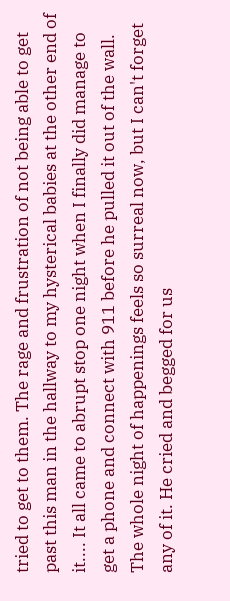tried to get to them. The rage and frustration of not being able to get past this man in the hallway to my hysterical babies at the other end of it.... It all came to abrupt stop one night when I finally did manage to get a phone and connect with 911 before he pulled it out of the wall. The whole night of happenings feels so surreal now, but I can't forget any of it. He cried and begged for us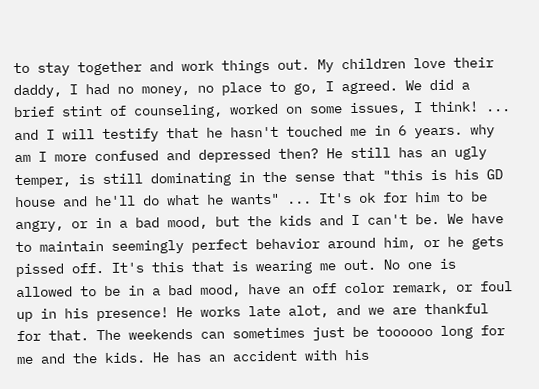to stay together and work things out. My children love their daddy, I had no money, no place to go, I agreed. We did a brief stint of counseling, worked on some issues, I think! ... and I will testify that he hasn't touched me in 6 years. why am I more confused and depressed then? He still has an ugly temper, is still dominating in the sense that "this is his GD house and he'll do what he wants" ... It's ok for him to be angry, or in a bad mood, but the kids and I can't be. We have to maintain seemingly perfect behavior around him, or he gets pissed off. It's this that is wearing me out. No one is allowed to be in a bad mood, have an off color remark, or foul up in his presence! He works late alot, and we are thankful for that. The weekends can sometimes just be toooooo long for me and the kids. He has an accident with his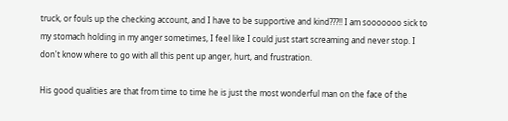truck, or fouls up the checking account, and I have to be supportive and kind???!! I am sooooooo sick to my stomach holding in my anger sometimes, I feel like I could just start screaming and never stop. I don't know where to go with all this pent up anger, hurt, and frustration.

His good qualities are that from time to time he is just the most wonderful man on the face of the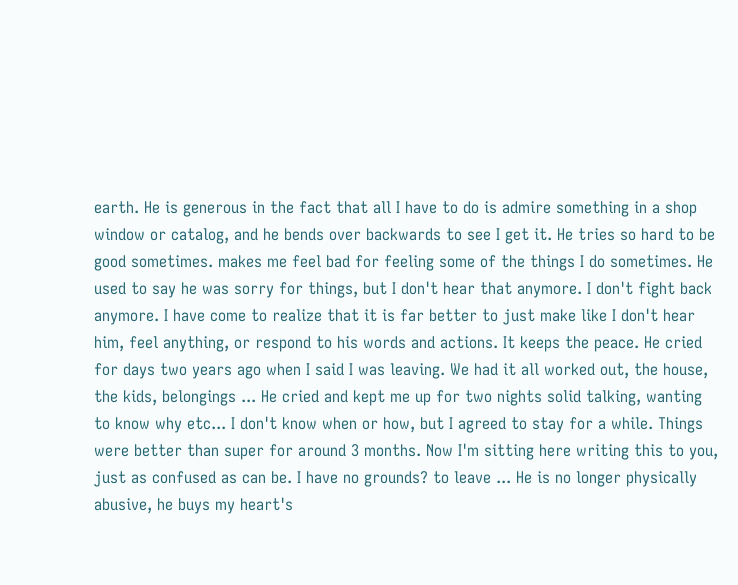earth. He is generous in the fact that all I have to do is admire something in a shop window or catalog, and he bends over backwards to see I get it. He tries so hard to be good sometimes. makes me feel bad for feeling some of the things I do sometimes. He used to say he was sorry for things, but I don't hear that anymore. I don't fight back anymore. I have come to realize that it is far better to just make like I don't hear him, feel anything, or respond to his words and actions. It keeps the peace. He cried for days two years ago when I said I was leaving. We had it all worked out, the house, the kids, belongings ... He cried and kept me up for two nights solid talking, wanting to know why etc... I don't know when or how, but I agreed to stay for a while. Things were better than super for around 3 months. Now I'm sitting here writing this to you, just as confused as can be. I have no grounds? to leave ... He is no longer physically abusive, he buys my heart's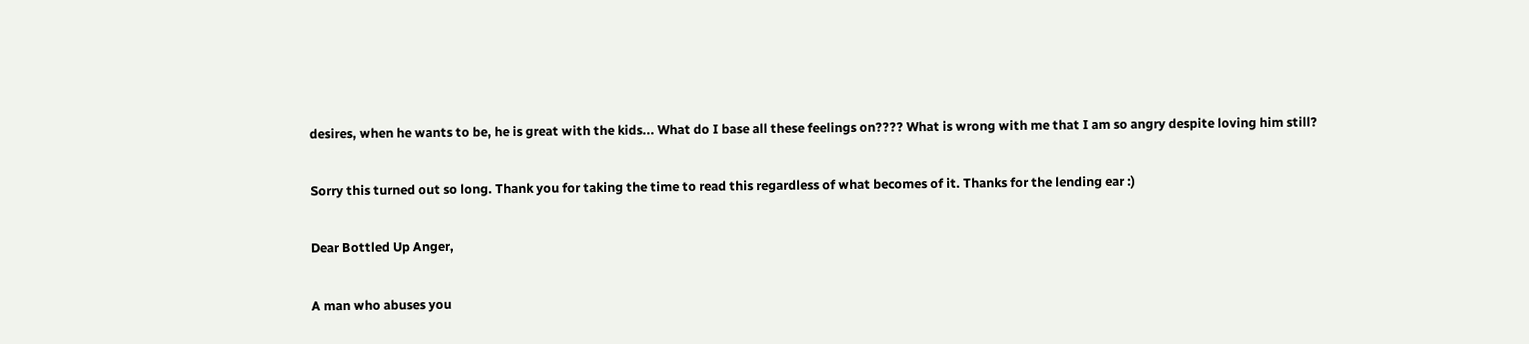desires, when he wants to be, he is great with the kids... What do I base all these feelings on???? What is wrong with me that I am so angry despite loving him still?

Sorry this turned out so long. Thank you for taking the time to read this regardless of what becomes of it. Thanks for the lending ear :)

Dear Bottled Up Anger,

A man who abuses you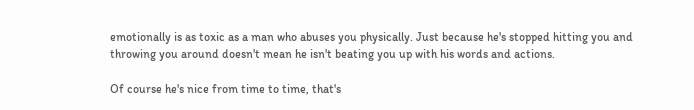emotionally is as toxic as a man who abuses you physically. Just because he's stopped hitting you and throwing you around doesn't mean he isn't beating you up with his words and actions.

Of course he's nice from time to time, that's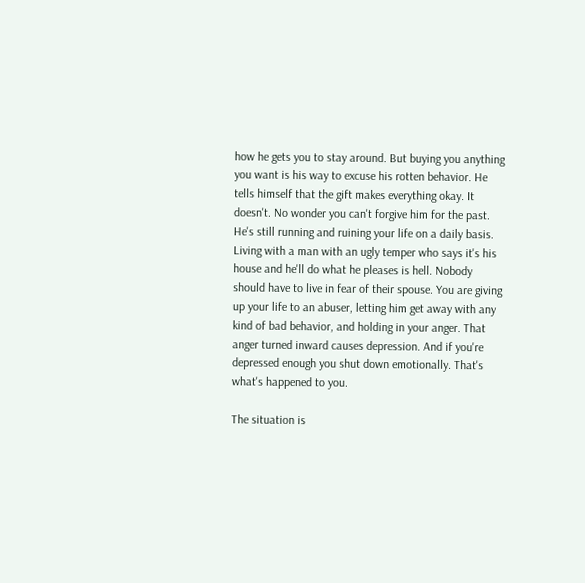how he gets you to stay around. But buying you anything you want is his way to excuse his rotten behavior. He tells himself that the gift makes everything okay. It doesn't. No wonder you can't forgive him for the past. He's still running and ruining your life on a daily basis. Living with a man with an ugly temper who says it's his house and he'll do what he pleases is hell. Nobody should have to live in fear of their spouse. You are giving up your life to an abuser, letting him get away with any kind of bad behavior, and holding in your anger. That anger turned inward causes depression. And if you're depressed enough you shut down emotionally. That's what's happened to you.

The situation is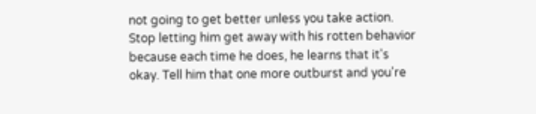not going to get better unless you take action. Stop letting him get away with his rotten behavior because each time he does, he learns that it's okay. Tell him that one more outburst and you're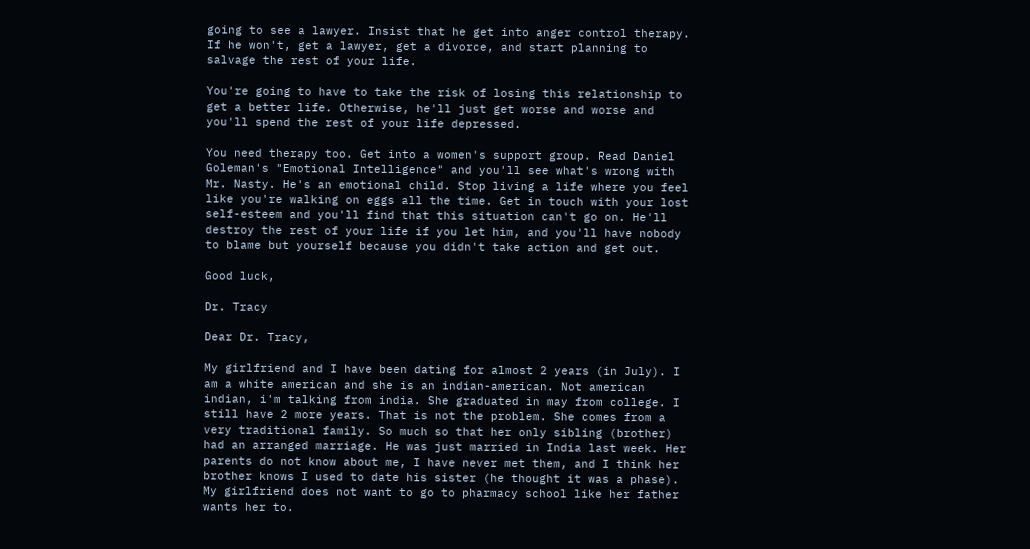going to see a lawyer. Insist that he get into anger control therapy. If he won't, get a lawyer, get a divorce, and start planning to salvage the rest of your life.

You're going to have to take the risk of losing this relationship to get a better life. Otherwise, he'll just get worse and worse and you'll spend the rest of your life depressed.

You need therapy too. Get into a women's support group. Read Daniel Goleman's "Emotional Intelligence" and you'll see what's wrong with Mr. Nasty. He's an emotional child. Stop living a life where you feel like you're walking on eggs all the time. Get in touch with your lost self-esteem and you'll find that this situation can't go on. He'll destroy the rest of your life if you let him, and you'll have nobody to blame but yourself because you didn't take action and get out.

Good luck,

Dr. Tracy

Dear Dr. Tracy,

My girlfriend and I have been dating for almost 2 years (in July). I am a white american and she is an indian-american. Not american indian, i'm talking from india. She graduated in may from college. I still have 2 more years. That is not the problem. She comes from a very traditional family. So much so that her only sibling (brother) had an arranged marriage. He was just married in India last week. Her parents do not know about me, I have never met them, and I think her brother knows I used to date his sister (he thought it was a phase). My girlfriend does not want to go to pharmacy school like her father wants her to.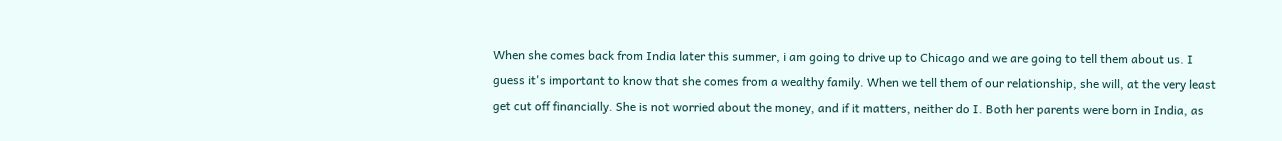When she comes back from India later this summer, i am going to drive up to Chicago and we are going to tell them about us. I guess it's important to know that she comes from a wealthy family. When we tell them of our relationship, she will, at the very least get cut off financially. She is not worried about the money, and if it matters, neither do I. Both her parents were born in India, as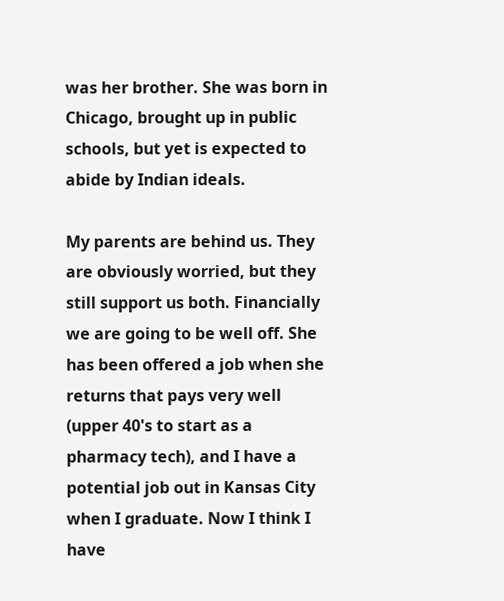was her brother. She was born in Chicago, brought up in public schools, but yet is expected to abide by Indian ideals.

My parents are behind us. They are obviously worried, but they still support us both. Financially we are going to be well off. She has been offered a job when she returns that pays very well (upper 40's to start as a pharmacy tech), and I have a potential job out in Kansas City when I graduate. Now I think I have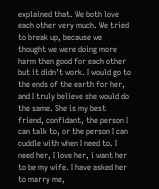explained that. We both love each other very much. We tried to break up, because we thought we were doing more harm then good for each other but it didn't work. I would go to the ends of the earth for her, and I truly believe she would do the same. She is my best friend, confidant, the person I can talk to, or the person I can cuddle with when I need to. I need her, I love her, i want her to be my wife. I have asked her to marry me,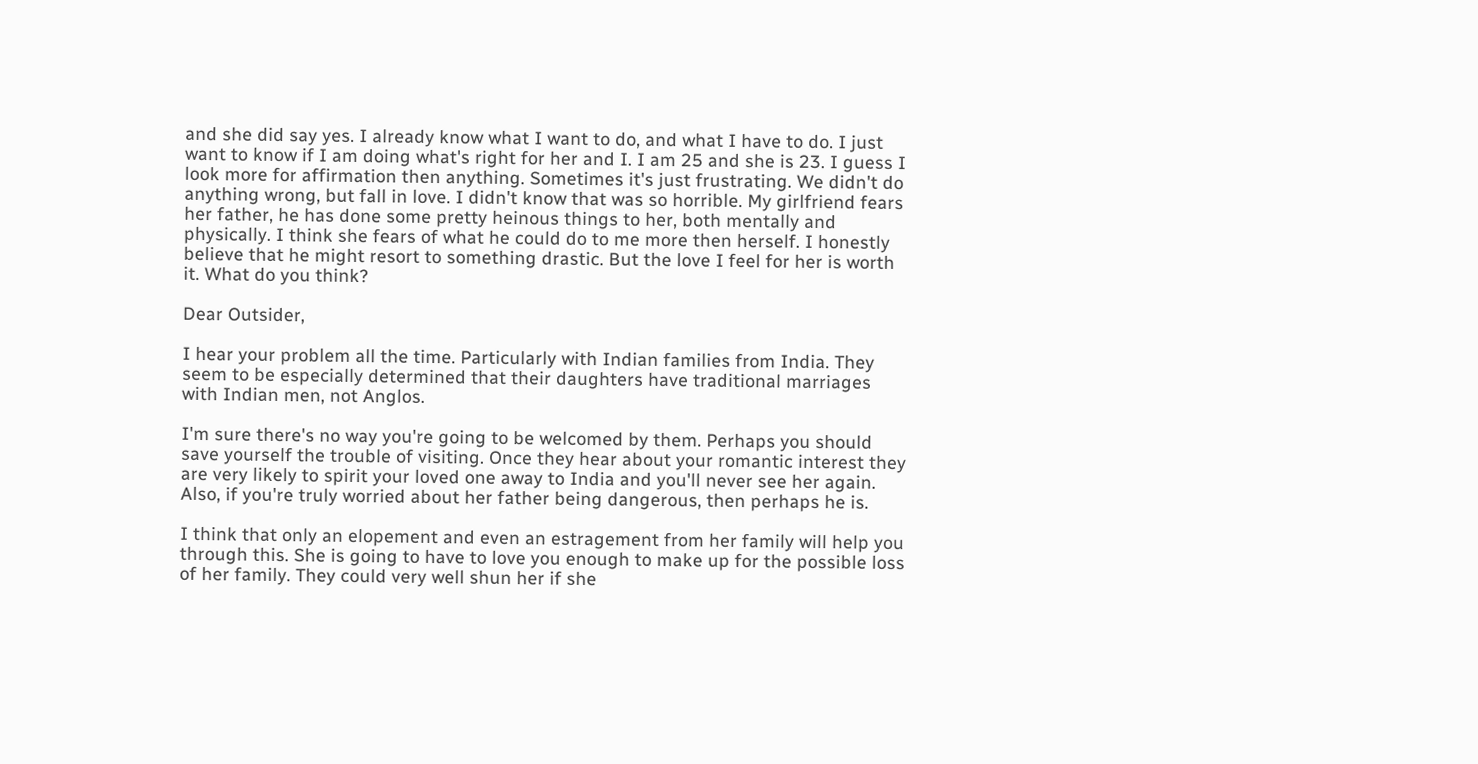and she did say yes. I already know what I want to do, and what I have to do. I just want to know if I am doing what's right for her and I. I am 25 and she is 23. I guess I look more for affirmation then anything. Sometimes it's just frustrating. We didn't do anything wrong, but fall in love. I didn't know that was so horrible. My girlfriend fears her father, he has done some pretty heinous things to her, both mentally and physically. I think she fears of what he could do to me more then herself. I honestly believe that he might resort to something drastic. But the love I feel for her is worth it. What do you think?

Dear Outsider,

I hear your problem all the time. Particularly with Indian families from India. They seem to be especially determined that their daughters have traditional marriages with Indian men, not Anglos.

I'm sure there's no way you're going to be welcomed by them. Perhaps you should save yourself the trouble of visiting. Once they hear about your romantic interest they are very likely to spirit your loved one away to India and you'll never see her again. Also, if you're truly worried about her father being dangerous, then perhaps he is.

I think that only an elopement and even an estragement from her family will help you through this. She is going to have to love you enough to make up for the possible loss of her family. They could very well shun her if she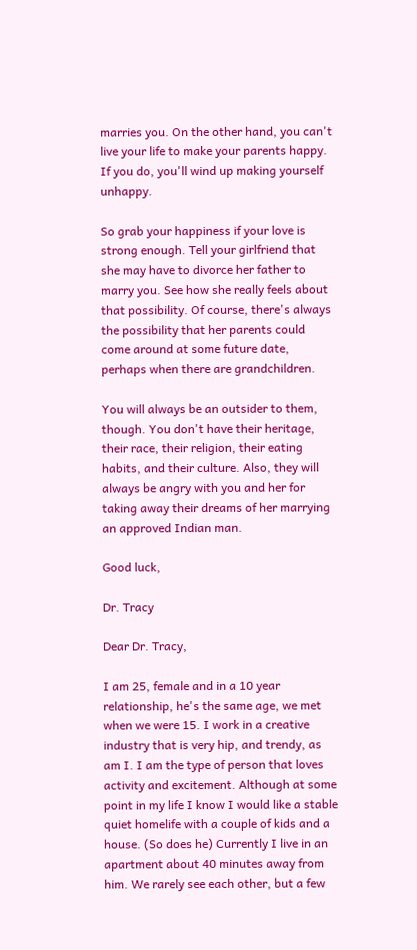marries you. On the other hand, you can't live your life to make your parents happy. If you do, you'll wind up making yourself unhappy.

So grab your happiness if your love is strong enough. Tell your girlfriend that she may have to divorce her father to marry you. See how she really feels about that possibility. Of course, there's always the possibility that her parents could come around at some future date, perhaps when there are grandchildren.

You will always be an outsider to them, though. You don't have their heritage, their race, their religion, their eating habits, and their culture. Also, they will always be angry with you and her for taking away their dreams of her marrying an approved Indian man.

Good luck,

Dr. Tracy

Dear Dr. Tracy,

I am 25, female and in a 10 year relationship, he's the same age, we met when we were 15. I work in a creative industry that is very hip, and trendy, as am I. I am the type of person that loves activity and excitement. Although at some point in my life I know I would like a stable quiet homelife with a couple of kids and a house. (So does he) Currently I live in an apartment about 40 minutes away from him. We rarely see each other, but a few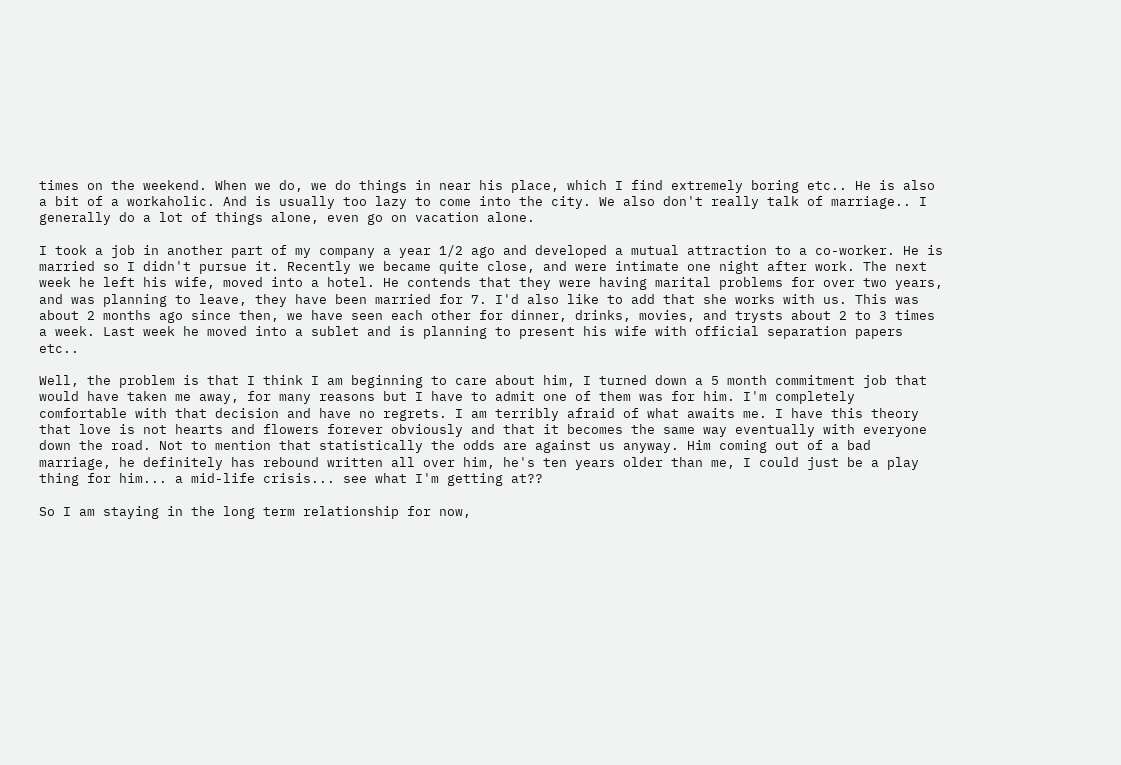times on the weekend. When we do, we do things in near his place, which I find extremely boring etc.. He is also a bit of a workaholic. And is usually too lazy to come into the city. We also don't really talk of marriage.. I generally do a lot of things alone, even go on vacation alone.

I took a job in another part of my company a year 1/2 ago and developed a mutual attraction to a co-worker. He is married so I didn't pursue it. Recently we became quite close, and were intimate one night after work. The next week he left his wife, moved into a hotel. He contends that they were having marital problems for over two years, and was planning to leave, they have been married for 7. I'd also like to add that she works with us. This was about 2 months ago since then, we have seen each other for dinner, drinks, movies, and trysts about 2 to 3 times a week. Last week he moved into a sublet and is planning to present his wife with official separation papers etc..

Well, the problem is that I think I am beginning to care about him, I turned down a 5 month commitment job that would have taken me away, for many reasons but I have to admit one of them was for him. I'm completely comfortable with that decision and have no regrets. I am terribly afraid of what awaits me. I have this theory that love is not hearts and flowers forever obviously and that it becomes the same way eventually with everyone down the road. Not to mention that statistically the odds are against us anyway. Him coming out of a bad marriage, he definitely has rebound written all over him, he's ten years older than me, I could just be a play thing for him... a mid-life crisis... see what I'm getting at??

So I am staying in the long term relationship for now,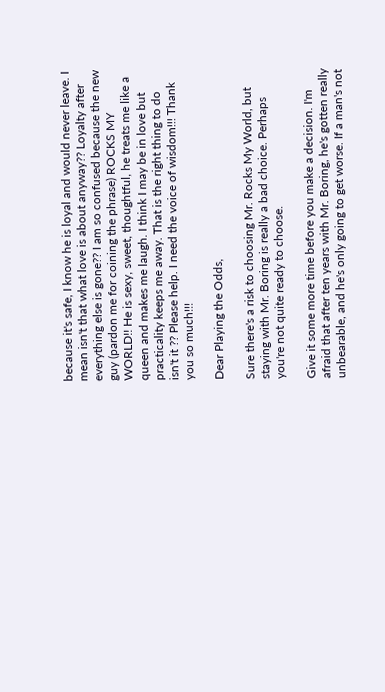because it's safe, I know he is loyal and would never leave. I mean isn't that what love is about anyway?? Loyalty after everything else is gone?? I am so confused because the new guy (pardon me for coining the phrase) ROCKS MY WORLD!! He is sexy, sweet, thoughtful, he treats me like a queen and makes me laugh. I think I may be in love but practicality keeps me away. That is the right thing to do isn't it ?? Please help. I need the voice of wisdom!!! Thank you so much!!!

Dear Playing the Odds,

Sure there's a risk to choosing Mr. Rocks My World, but staying with Mr. Boring is really a bad choice. Perhaps you're not quite ready to choose.

Give it some more time before you make a decision. I'm afraid that after ten years with Mr. Boring, he's gotten really unbearable, and he's only going to get worse. If a man's not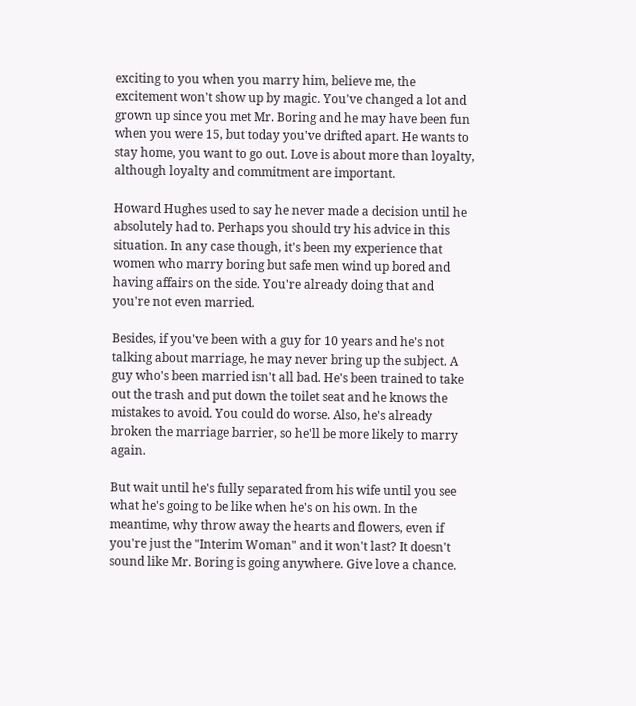exciting to you when you marry him, believe me, the excitement won't show up by magic. You've changed a lot and grown up since you met Mr. Boring and he may have been fun when you were 15, but today you've drifted apart. He wants to stay home, you want to go out. Love is about more than loyalty, although loyalty and commitment are important.

Howard Hughes used to say he never made a decision until he absolutely had to. Perhaps you should try his advice in this situation. In any case though, it's been my experience that women who marry boring but safe men wind up bored and having affairs on the side. You're already doing that and you're not even married.

Besides, if you've been with a guy for 10 years and he's not talking about marriage, he may never bring up the subject. A guy who's been married isn't all bad. He's been trained to take out the trash and put down the toilet seat and he knows the mistakes to avoid. You could do worse. Also, he's already broken the marriage barrier, so he'll be more likely to marry again.

But wait until he's fully separated from his wife until you see what he's going to be like when he's on his own. In the meantime, why throw away the hearts and flowers, even if you're just the "Interim Woman" and it won't last? It doesn't sound like Mr. Boring is going anywhere. Give love a chance.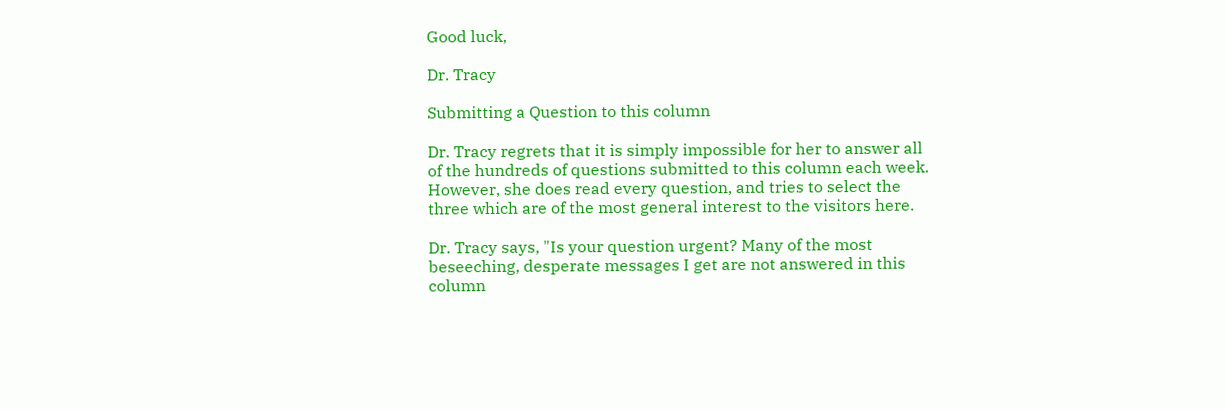Good luck,

Dr. Tracy

Submitting a Question to this column

Dr. Tracy regrets that it is simply impossible for her to answer all of the hundreds of questions submitted to this column each week. However, she does read every question, and tries to select the three which are of the most general interest to the visitors here.

Dr. Tracy says, "Is your question urgent? Many of the most beseeching, desperate messages I get are not answered in this column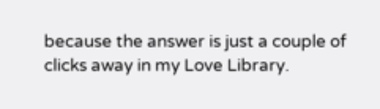because the answer is just a couple of clicks away in my Love Library.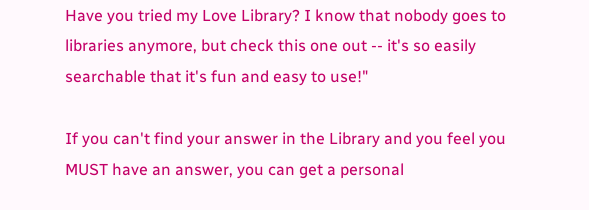Have you tried my Love Library? I know that nobody goes to libraries anymore, but check this one out -- it's so easily searchable that it's fun and easy to use!"

If you can't find your answer in the Library and you feel you MUST have an answer, you can get a personal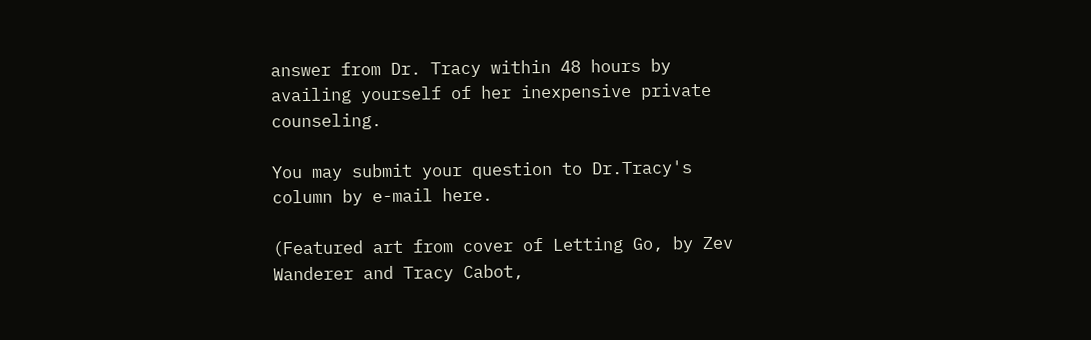answer from Dr. Tracy within 48 hours by availing yourself of her inexpensive private counseling.

You may submit your question to Dr.Tracy's column by e-mail here.

(Featured art from cover of Letting Go, by Zev Wanderer and Tracy Cabot,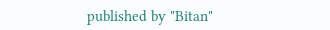published by "Bitan"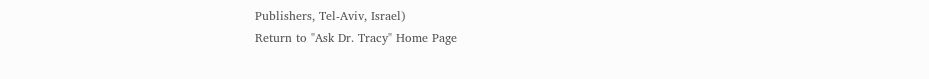Publishers, Tel-Aviv, Israel)
Return to "Ask Dr. Tracy" Home Page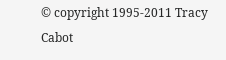© copyright 1995-2011 Tracy Cabot